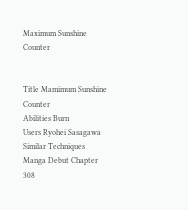Maximum Sunshine Counter


Title Mamimum Sunshine Counter
Abilities Burn
Users Ryohei Sasagawa
Similar Techniques
Manga Debut Chapter 308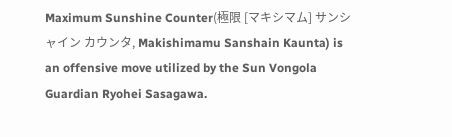Maximum Sunshine Counter(極限 [マキシマム] サンシャイン カウンタ, Makishimamu Sanshain Kaunta) is an offensive move utilized by the Sun Vongola Guardian Ryohei Sasagawa.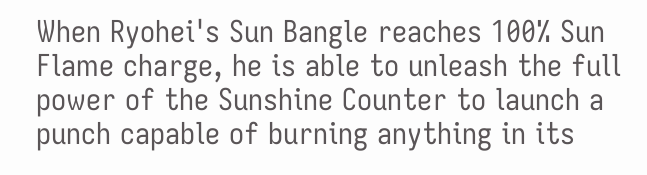When Ryohei's Sun Bangle reaches 100% Sun Flame charge, he is able to unleash the full power of the Sunshine Counter to launch a punch capable of burning anything in its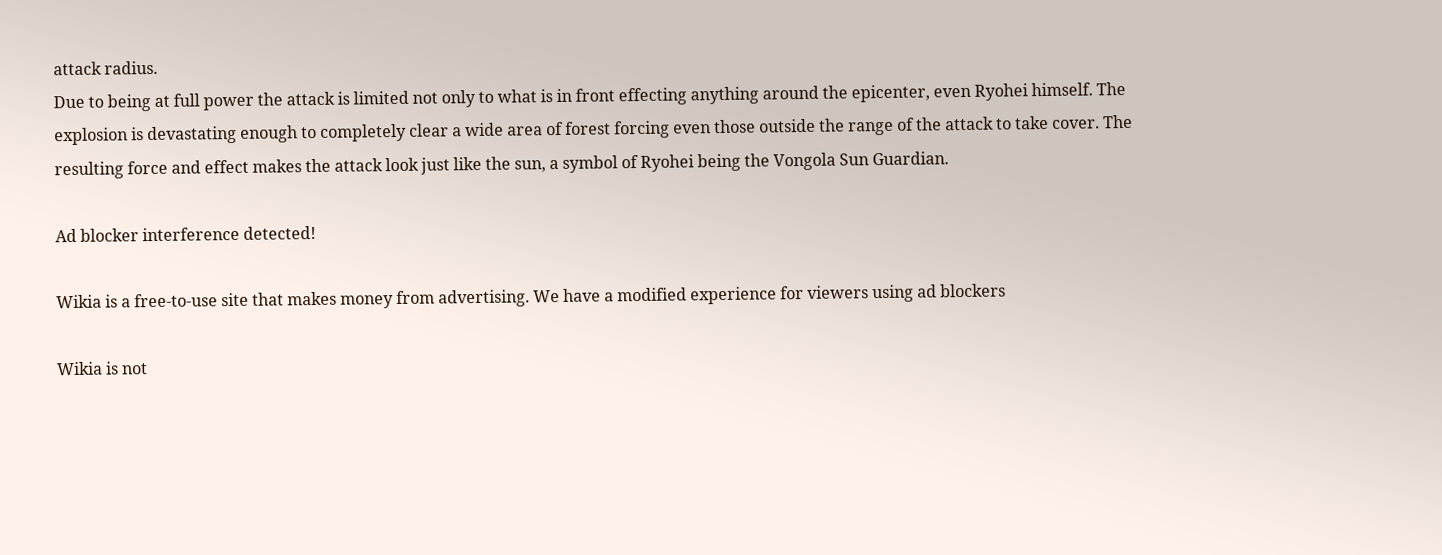attack radius.
Due to being at full power the attack is limited not only to what is in front effecting anything around the epicenter, even Ryohei himself. The explosion is devastating enough to completely clear a wide area of forest forcing even those outside the range of the attack to take cover. The resulting force and effect makes the attack look just like the sun, a symbol of Ryohei being the Vongola Sun Guardian.

Ad blocker interference detected!

Wikia is a free-to-use site that makes money from advertising. We have a modified experience for viewers using ad blockers

Wikia is not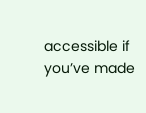accessible if you’ve made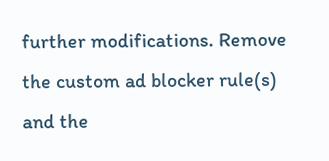further modifications. Remove the custom ad blocker rule(s) and the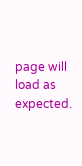page will load as expected.